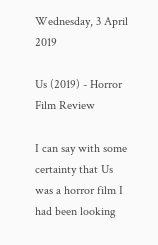Wednesday, 3 April 2019

Us (2019) - Horror Film Review

I can say with some certainty that Us was a horror film I had been looking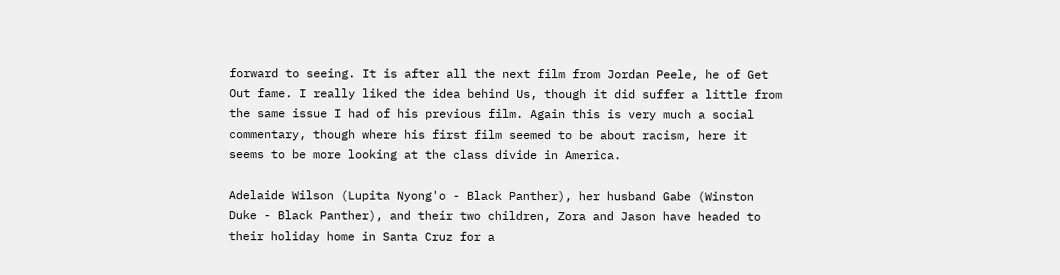forward to seeing. It is after all the next film from Jordan Peele, he of Get Out fame. I really liked the idea behind Us, though it did suffer a little from the same issue I had of his previous film. Again this is very much a social commentary, though where his first film seemed to be about racism, here it seems to be more looking at the class divide in America.

Adelaide Wilson (Lupita Nyong'o - Black Panther), her husband Gabe (Winston Duke - Black Panther), and their two children, Zora and Jason have headed to their holiday home in Santa Cruz for a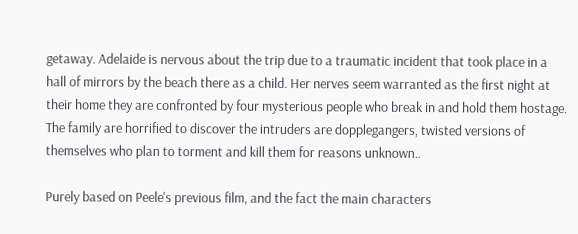getaway. Adelaide is nervous about the trip due to a traumatic incident that took place in a hall of mirrors by the beach there as a child. Her nerves seem warranted as the first night at their home they are confronted by four mysterious people who break in and hold them hostage. The family are horrified to discover the intruders are dopplegangers, twisted versions of themselves who plan to torment and kill them for reasons unknown..

Purely based on Peele's previous film, and the fact the main characters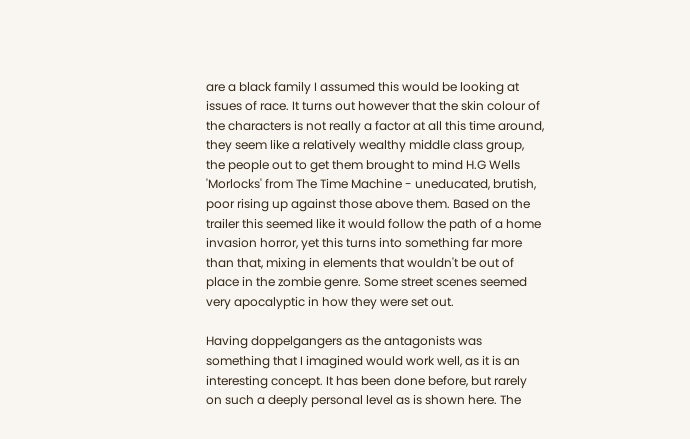are a black family I assumed this would be looking at issues of race. It turns out however that the skin colour of the characters is not really a factor at all this time around, they seem like a relatively wealthy middle class group, the people out to get them brought to mind H.G Wells 'Morlocks' from The Time Machine - uneducated, brutish, poor rising up against those above them. Based on the trailer this seemed like it would follow the path of a home invasion horror, yet this turns into something far more than that, mixing in elements that wouldn't be out of place in the zombie genre. Some street scenes seemed very apocalyptic in how they were set out.

Having doppelgangers as the antagonists was something that I imagined would work well, as it is an interesting concept. It has been done before, but rarely on such a deeply personal level as is shown here. The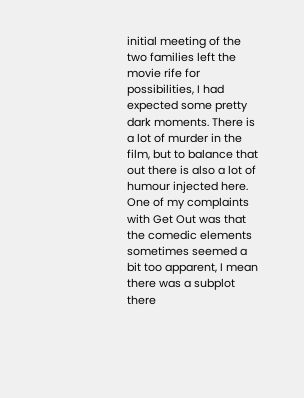initial meeting of the two families left the movie rife for possibilities, I had expected some pretty dark moments. There is a lot of murder in the film, but to balance that out there is also a lot of humour injected here. One of my complaints with Get Out was that the comedic elements sometimes seemed a bit too apparent, I mean there was a subplot there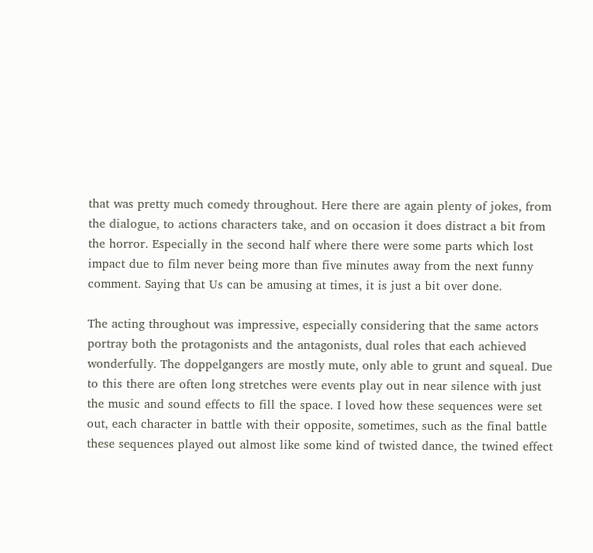that was pretty much comedy throughout. Here there are again plenty of jokes, from the dialogue, to actions characters take, and on occasion it does distract a bit from the horror. Especially in the second half where there were some parts which lost impact due to film never being more than five minutes away from the next funny comment. Saying that Us can be amusing at times, it is just a bit over done.

The acting throughout was impressive, especially considering that the same actors portray both the protagonists and the antagonists, dual roles that each achieved wonderfully. The doppelgangers are mostly mute, only able to grunt and squeal. Due to this there are often long stretches were events play out in near silence with just the music and sound effects to fill the space. I loved how these sequences were set out, each character in battle with their opposite, sometimes, such as the final battle these sequences played out almost like some kind of twisted dance, the twined effect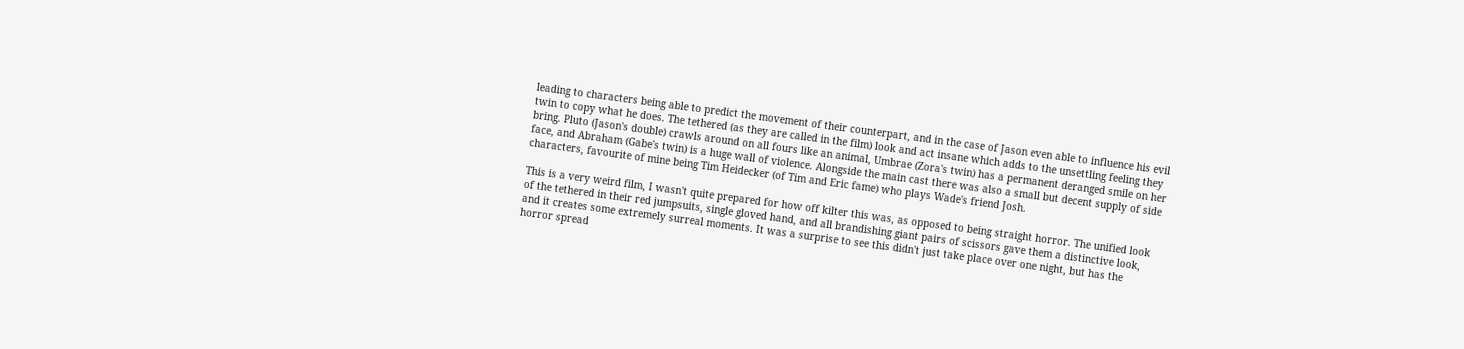leading to characters being able to predict the movement of their counterpart, and in the case of Jason even able to influence his evil twin to copy what he does. The tethered (as they are called in the film) look and act insane which adds to the unsettling feeling they bring. Pluto (Jason's double) crawls around on all fours like an animal, Umbrae (Zora's twin) has a permanent deranged smile on her face, and Abraham (Gabe's twin) is a huge wall of violence. Alongside the main cast there was also a small but decent supply of side characters, favourite of mine being Tim Heidecker (of Tim and Eric fame) who plays Wade's friend Josh.

This is a very weird film, I wasn't quite prepared for how off kilter this was, as opposed to being straight horror. The unified look of the tethered in their red jumpsuits, single gloved hand, and all brandishing giant pairs of scissors gave them a distinctive look, and it creates some extremely surreal moments. It was a surprise to see this didn't just take place over one night, but has the horror spread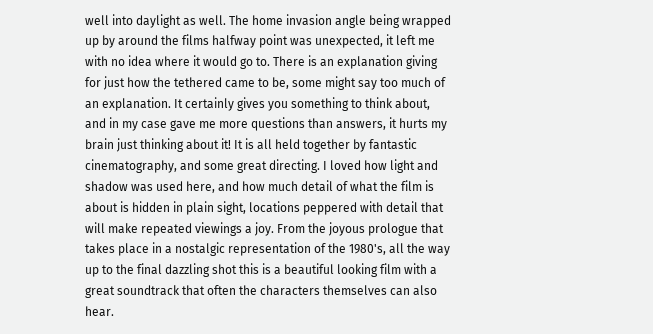well into daylight as well. The home invasion angle being wrapped up by around the films halfway point was unexpected, it left me with no idea where it would go to. There is an explanation giving for just how the tethered came to be, some might say too much of an explanation. It certainly gives you something to think about, and in my case gave me more questions than answers, it hurts my brain just thinking about it! It is all held together by fantastic cinematography, and some great directing. I loved how light and shadow was used here, and how much detail of what the film is about is hidden in plain sight, locations peppered with detail that will make repeated viewings a joy. From the joyous prologue that takes place in a nostalgic representation of the 1980's, all the way up to the final dazzling shot this is a beautiful looking film with a great soundtrack that often the characters themselves can also hear.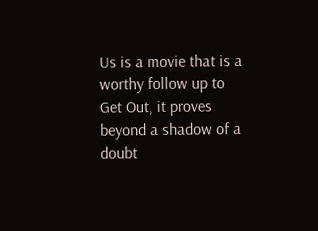Us is a movie that is a worthy follow up to Get Out, it proves beyond a shadow of a doubt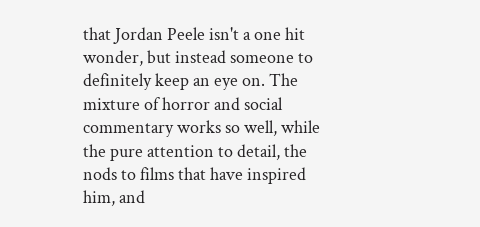that Jordan Peele isn't a one hit wonder, but instead someone to definitely keep an eye on. The mixture of horror and social commentary works so well, while the pure attention to detail, the nods to films that have inspired him, and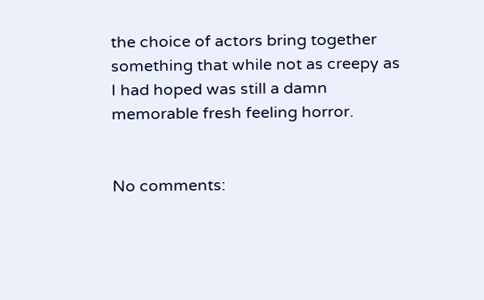the choice of actors bring together something that while not as creepy as I had hoped was still a damn memorable fresh feeling horror.


No comments: